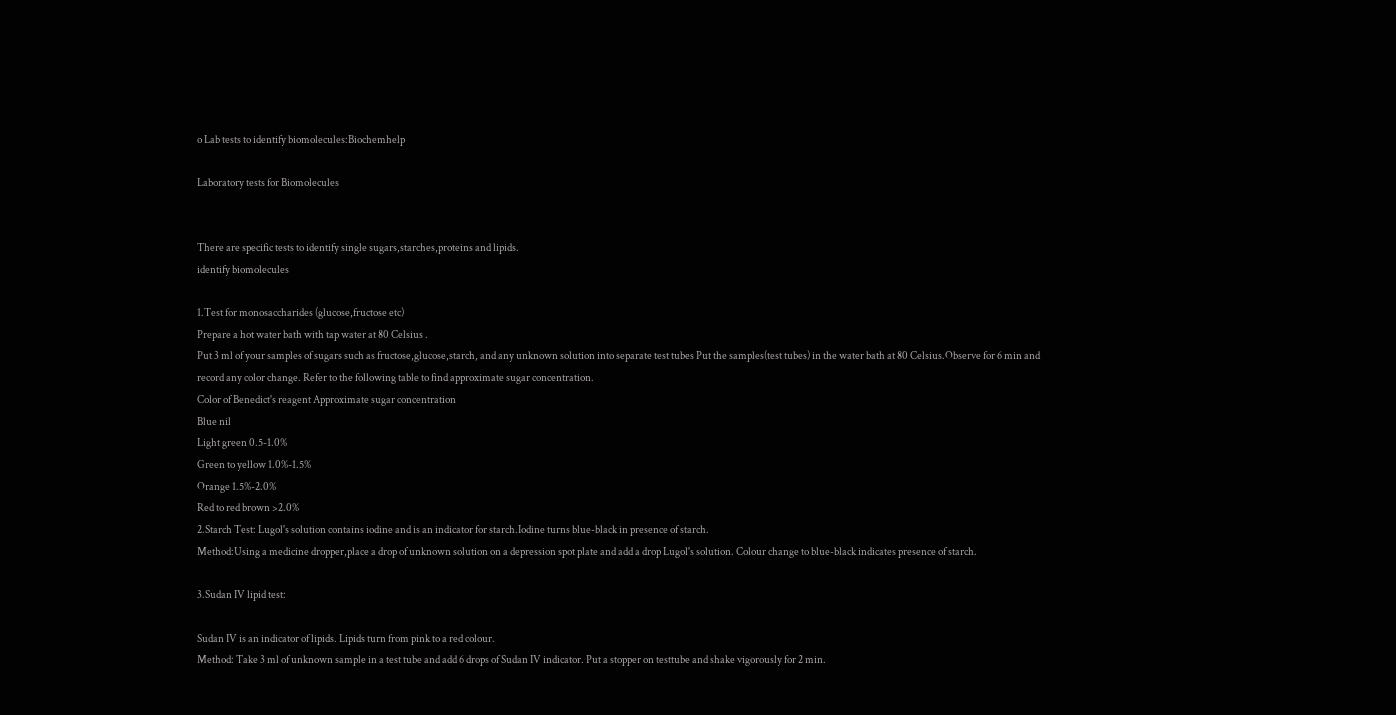o Lab tests to identify biomolecules:Biochemhelp

Laboratory tests for Biomolecules


There are specific tests to identify single sugars,starches,proteins and lipids.
identify biomolecules

1.Test for monosaccharides (glucose,fructose etc)
Prepare a hot water bath with tap water at 80 Celsius .
Put 3 ml of your samples of sugars such as fructose,glucose,starch, and any unknown solution into separate test tubes Put the samples(test tubes) in the water bath at 80 Celsius.Observe for 6 min and record any color change. Refer to the following table to find approximate sugar concentration.
Color of Benedict's reagent Approximate sugar concentration
Blue nil
Light green 0.5-1.0%
Green to yellow 1.0%-1.5%
Orange 1.5%-2.0%
Red to red brown >2.0%
2.Starch Test: Lugol's solution contains iodine and is an indicator for starch.Iodine turns blue-black in presence of starch.
Method:Using a medicine dropper,place a drop of unknown solution on a depression spot plate and add a drop Lugol's solution. Colour change to blue-black indicates presence of starch.

3.Sudan IV lipid test:

Sudan IV is an indicator of lipids. Lipids turn from pink to a red colour.
Method: Take 3 ml of unknown sample in a test tube and add 6 drops of Sudan IV indicator. Put a stopper on testtube and shake vigorously for 2 min.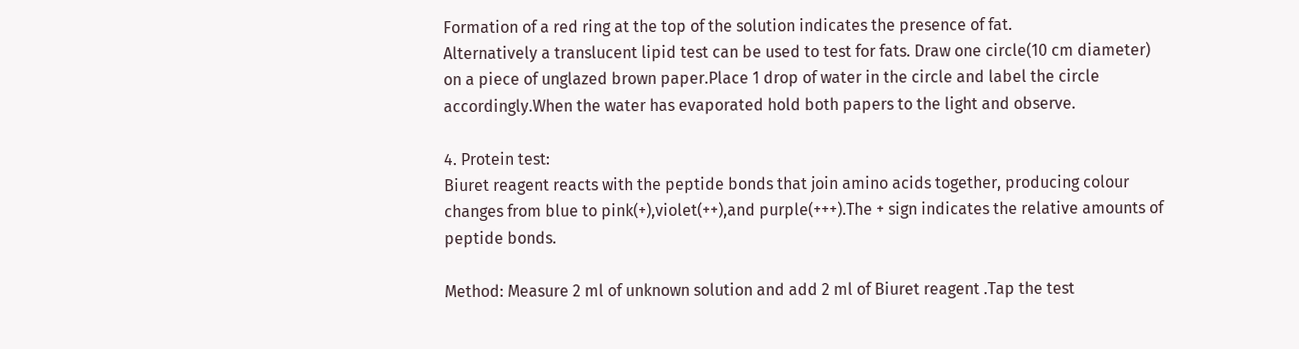Formation of a red ring at the top of the solution indicates the presence of fat.
Alternatively a translucent lipid test can be used to test for fats. Draw one circle(10 cm diameter) on a piece of unglazed brown paper.Place 1 drop of water in the circle and label the circle accordingly.When the water has evaporated hold both papers to the light and observe.

4. Protein test:
Biuret reagent reacts with the peptide bonds that join amino acids together, producing colour changes from blue to pink(+),violet(++),and purple(+++).The + sign indicates the relative amounts of peptide bonds.

Method: Measure 2 ml of unknown solution and add 2 ml of Biuret reagent .Tap the test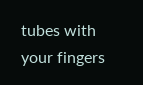tubes with your fingers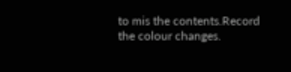to mis the contents.Record the colour changes.